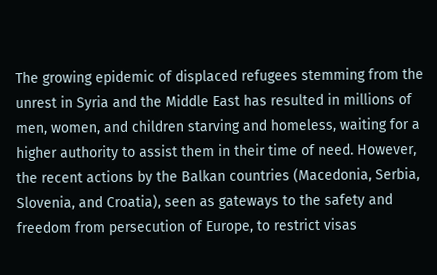The growing epidemic of displaced refugees stemming from the unrest in Syria and the Middle East has resulted in millions of men, women, and children starving and homeless, waiting for a higher authority to assist them in their time of need. However, the recent actions by the Balkan countries (Macedonia, Serbia, Slovenia, and Croatia), seen as gateways to the safety and freedom from persecution of Europe, to restrict visas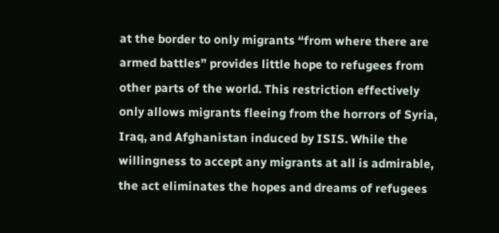at the border to only migrants “from where there are armed battles” provides little hope to refugees from other parts of the world. This restriction effectively only allows migrants fleeing from the horrors of Syria, Iraq, and Afghanistan induced by ISIS. While the willingness to accept any migrants at all is admirable, the act eliminates the hopes and dreams of refugees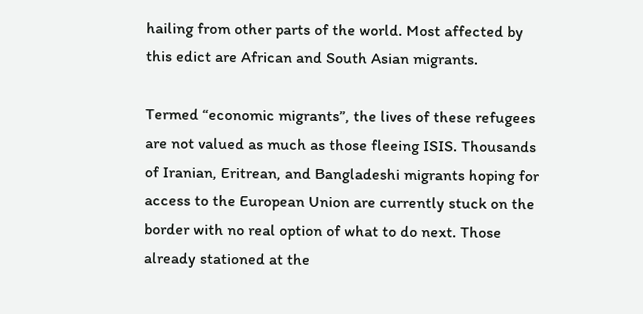hailing from other parts of the world. Most affected by this edict are African and South Asian migrants.

Termed “economic migrants”, the lives of these refugees are not valued as much as those fleeing ISIS. Thousands of Iranian, Eritrean, and Bangladeshi migrants hoping for access to the European Union are currently stuck on the border with no real option of what to do next. Those already stationed at the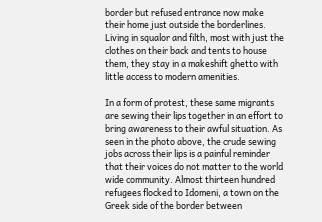border but refused entrance now make their home just outside the borderlines. Living in squalor and filth, most with just the clothes on their back and tents to house them, they stay in a makeshift ghetto with little access to modern amenities.

In a form of protest, these same migrants are sewing their lips together in an effort to bring awareness to their awful situation. As seen in the photo above, the crude sewing jobs across their lips is a painful reminder that their voices do not matter to the world wide community. Almost thirteen hundred refugees flocked to Idomeni, a town on the Greek side of the border between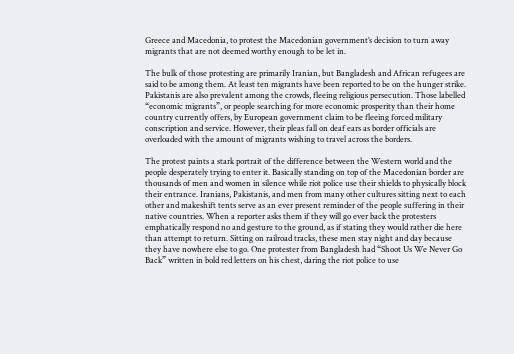Greece and Macedonia, to protest the Macedonian government’s decision to turn away migrants that are not deemed worthy enough to be let in.

The bulk of those protesting are primarily Iranian, but Bangladesh and African refugees are said to be among them. At least ten migrants have been reported to be on the hunger strike. Pakistanis are also prevalent among the crowds, fleeing religious persecution. Those labelled “economic migrants”, or people searching for more economic prosperity than their home country currently offers, by European government claim to be fleeing forced military conscription and service. However, their pleas fall on deaf ears as border officials are overloaded with the amount of migrants wishing to travel across the borders.

The protest paints a stark portrait of the difference between the Western world and the people desperately trying to enter it. Basically standing on top of the Macedonian border are thousands of men and women in silence while riot police use their shields to physically block their entrance. Iranians, Pakistanis, and men from many other cultures sitting next to each other and makeshift tents serve as an ever present reminder of the people suffering in their native countries. When a reporter asks them if they will go ever back the protesters emphatically respond no and gesture to the ground, as if stating they would rather die here than attempt to return. Sitting on railroad tracks, these men stay night and day because they have nowhere else to go. One protester from Bangladesh had “Shoot Us We Never Go Back” written in bold red letters on his chest, daring the riot police to use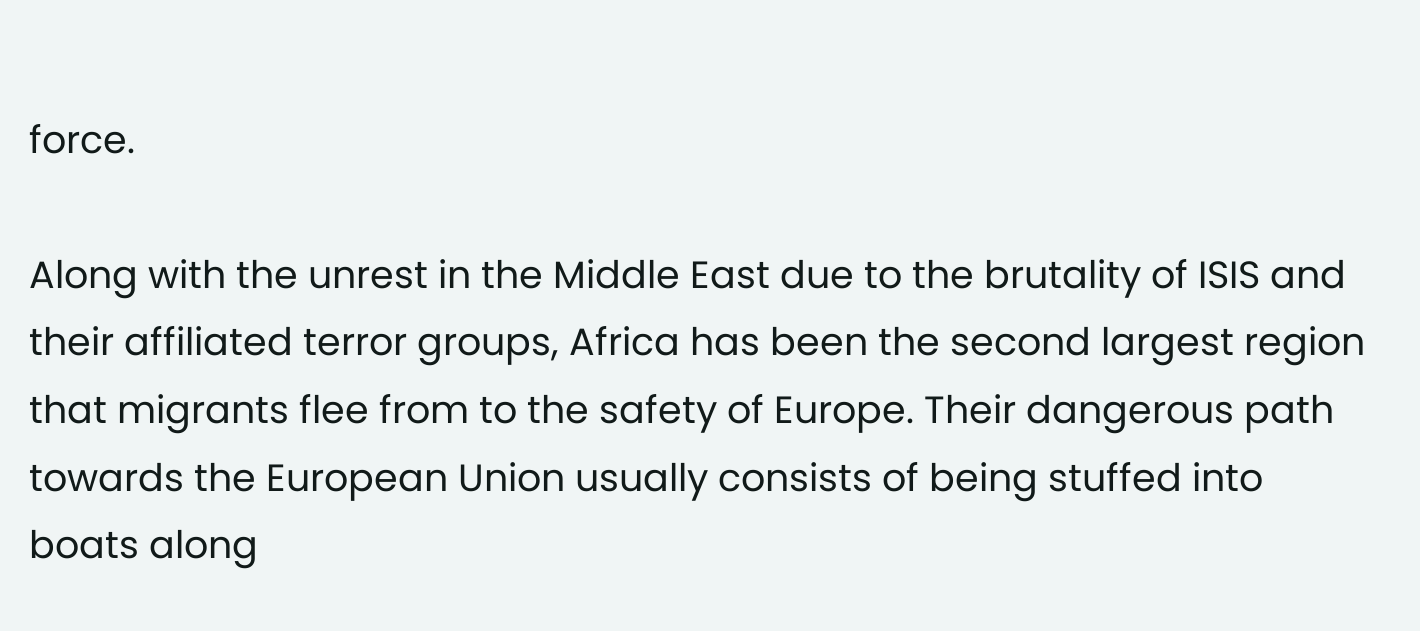force.

Along with the unrest in the Middle East due to the brutality of ISIS and their affiliated terror groups, Africa has been the second largest region that migrants flee from to the safety of Europe. Their dangerous path towards the European Union usually consists of being stuffed into boats along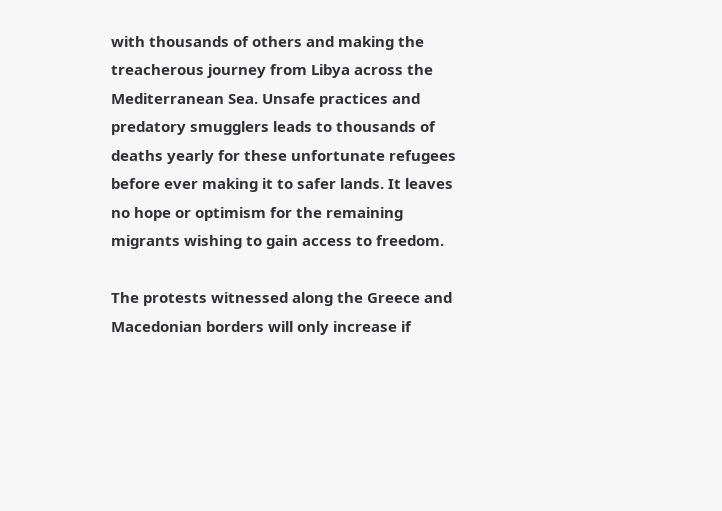with thousands of others and making the treacherous journey from Libya across the Mediterranean Sea. Unsafe practices and predatory smugglers leads to thousands of deaths yearly for these unfortunate refugees before ever making it to safer lands. It leaves no hope or optimism for the remaining migrants wishing to gain access to freedom.

The protests witnessed along the Greece and Macedonian borders will only increase if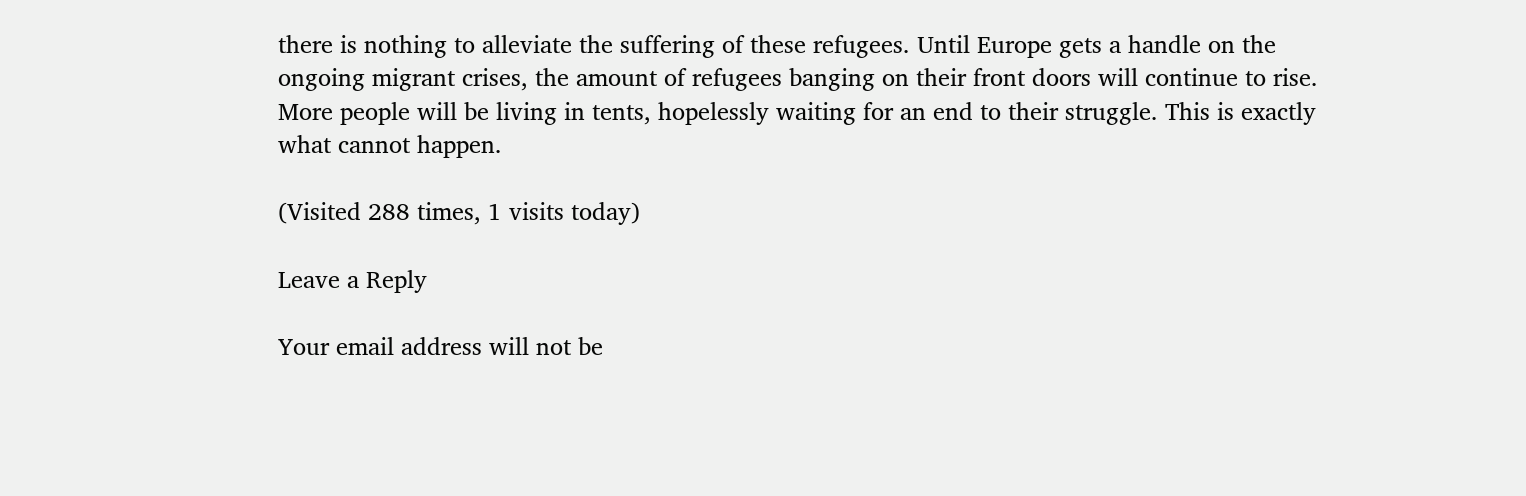there is nothing to alleviate the suffering of these refugees. Until Europe gets a handle on the ongoing migrant crises, the amount of refugees banging on their front doors will continue to rise. More people will be living in tents, hopelessly waiting for an end to their struggle. This is exactly what cannot happen.

(Visited 288 times, 1 visits today)

Leave a Reply

Your email address will not be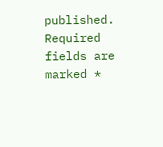published. Required fields are marked *